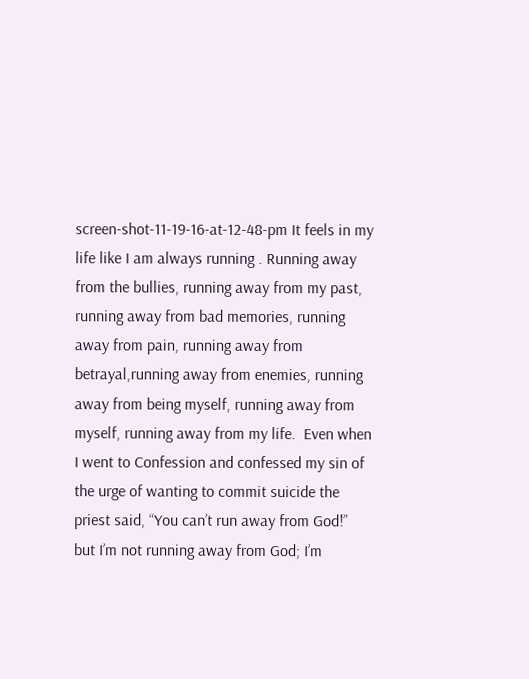screen-shot-11-19-16-at-12-48-pm It feels in my life like I am always running . Running away from the bullies, running away from my past, running away from bad memories, running away from pain, running away from betrayal,running away from enemies, running away from being myself, running away from myself, running away from my life.  Even when I went to Confession and confessed my sin of the urge of wanting to commit suicide the priest said, “You can’t run away from God!” but I’m not running away from God; I’m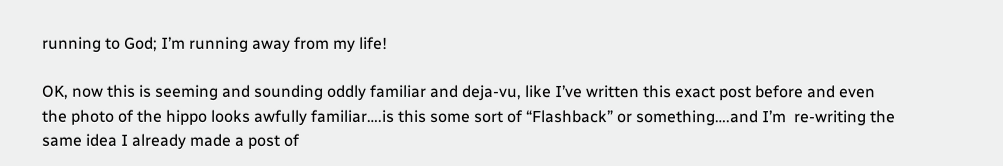running to God; I’m running away from my life!

OK, now this is seeming and sounding oddly familiar and deja-vu, like I’ve written this exact post before and even the photo of the hippo looks awfully familiar….is this some sort of “Flashback” or something….and I’m  re-writing the same idea I already made a post of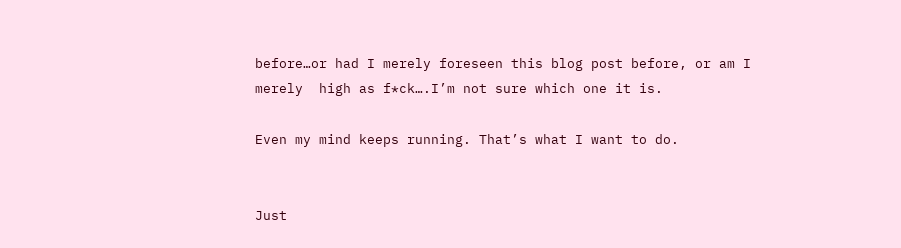before…or had I merely foreseen this blog post before, or am I merely  high as f*ck….I’m not sure which one it is.

Even my mind keeps running. That’s what I want to do.


Just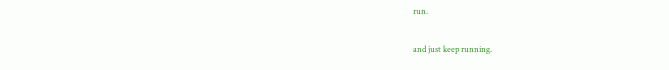run.

and just keep running.